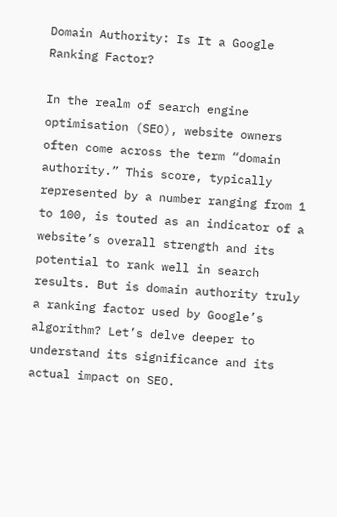Domain Authority: Is It a Google Ranking Factor?

In the realm of search engine optimisation (SEO), website owners often come across the term “domain authority.” This score, typically represented by a number ranging from 1 to 100, is touted as an indicator of a website’s overall strength and its potential to rank well in search results. But is domain authority truly a ranking factor used by Google’s algorithm? Let’s delve deeper to understand its significance and its actual impact on SEO.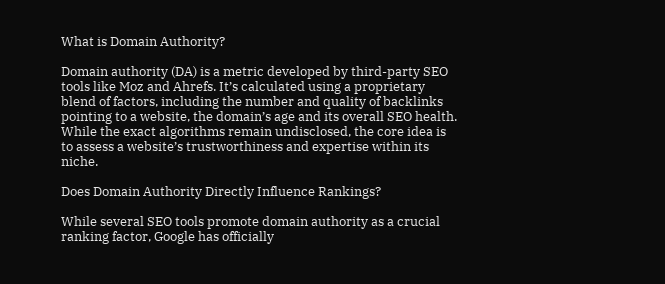What is Domain Authority?

Domain authority (DA) is a metric developed by third-party SEO tools like Moz and Ahrefs. It’s calculated using a proprietary blend of factors, including the number and quality of backlinks pointing to a website, the domain’s age and its overall SEO health. While the exact algorithms remain undisclosed, the core idea is to assess a website’s trustworthiness and expertise within its niche.

Does Domain Authority Directly Influence Rankings?

While several SEO tools promote domain authority as a crucial ranking factor, Google has officially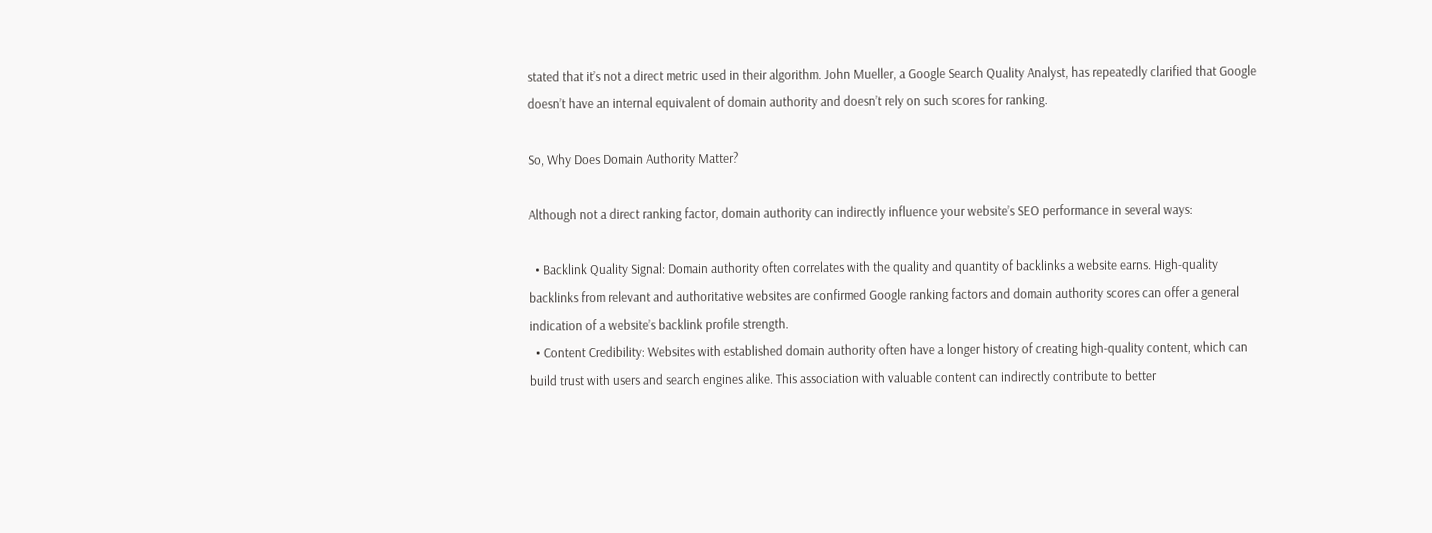stated that it’s not a direct metric used in their algorithm. John Mueller, a Google Search Quality Analyst, has repeatedly clarified that Google doesn’t have an internal equivalent of domain authority and doesn’t rely on such scores for ranking.

So, Why Does Domain Authority Matter?

Although not a direct ranking factor, domain authority can indirectly influence your website’s SEO performance in several ways:

  • Backlink Quality Signal: Domain authority often correlates with the quality and quantity of backlinks a website earns. High-quality backlinks from relevant and authoritative websites are confirmed Google ranking factors and domain authority scores can offer a general indication of a website’s backlink profile strength.
  • Content Credibility: Websites with established domain authority often have a longer history of creating high-quality content, which can build trust with users and search engines alike. This association with valuable content can indirectly contribute to better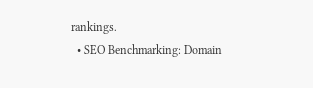rankings.
  • SEO Benchmarking: Domain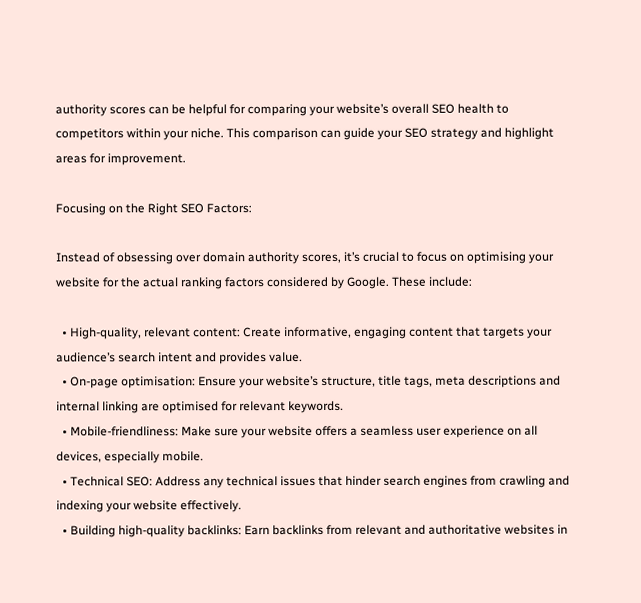authority scores can be helpful for comparing your website’s overall SEO health to competitors within your niche. This comparison can guide your SEO strategy and highlight areas for improvement.

Focusing on the Right SEO Factors:

Instead of obsessing over domain authority scores, it’s crucial to focus on optimising your website for the actual ranking factors considered by Google. These include:

  • High-quality, relevant content: Create informative, engaging content that targets your audience’s search intent and provides value.
  • On-page optimisation: Ensure your website’s structure, title tags, meta descriptions and internal linking are optimised for relevant keywords.
  • Mobile-friendliness: Make sure your website offers a seamless user experience on all devices, especially mobile.
  • Technical SEO: Address any technical issues that hinder search engines from crawling and indexing your website effectively.
  • Building high-quality backlinks: Earn backlinks from relevant and authoritative websites in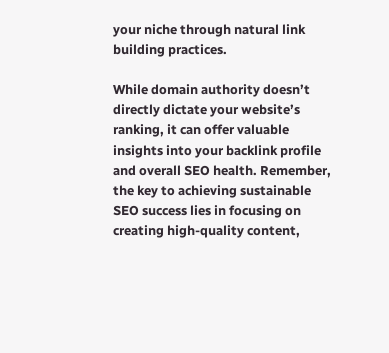your niche through natural link building practices.

While domain authority doesn’t directly dictate your website’s ranking, it can offer valuable insights into your backlink profile and overall SEO health. Remember, the key to achieving sustainable SEO success lies in focusing on creating high-quality content,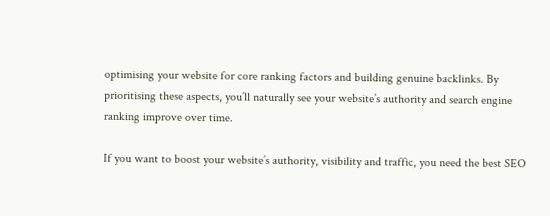optimising your website for core ranking factors and building genuine backlinks. By prioritising these aspects, you’ll naturally see your website’s authority and search engine ranking improve over time.

If you want to boost your website’s authority, visibility and traffic, you need the best SEO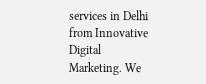services in Delhi from Innovative Digital Marketing. We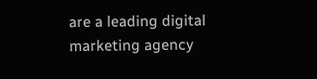are a leading digital marketing agency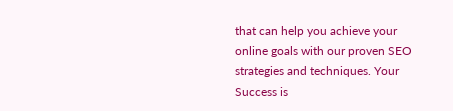that can help you achieve your online goals with our proven SEO strategies and techniques. Your Success is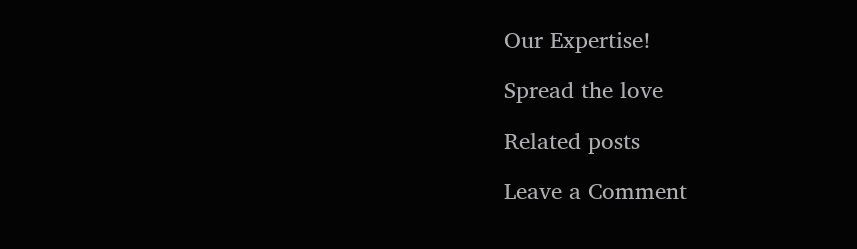Our Expertise!

Spread the love

Related posts

Leave a Comment